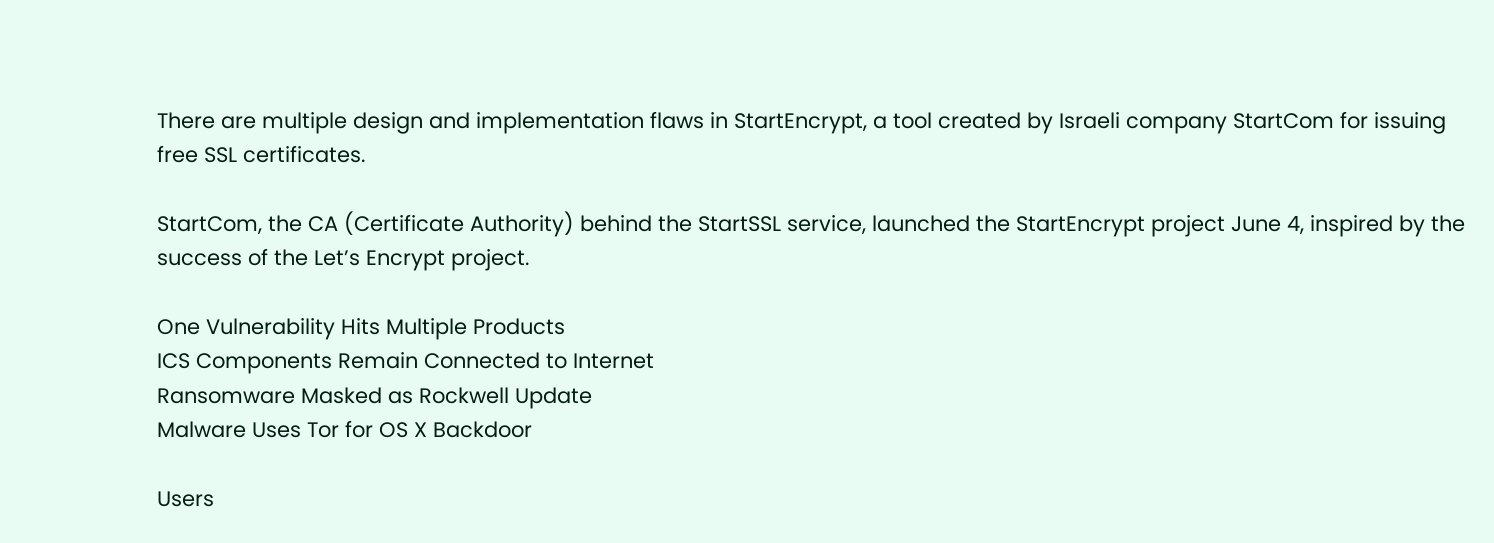There are multiple design and implementation flaws in StartEncrypt, a tool created by Israeli company StartCom for issuing free SSL certificates.

StartCom, the CA (Certificate Authority) behind the StartSSL service, launched the StartEncrypt project June 4, inspired by the success of the Let’s Encrypt project.

One Vulnerability Hits Multiple Products
ICS Components Remain Connected to Internet
Ransomware Masked as Rockwell Update
Malware Uses Tor for OS X Backdoor

Users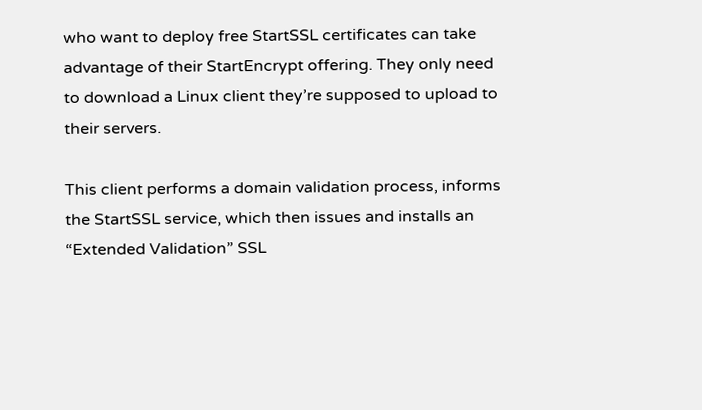who want to deploy free StartSSL certificates can take advantage of their StartEncrypt offering. They only need to download a Linux client they’re supposed to upload to their servers.

This client performs a domain validation process, informs the StartSSL service, which then issues and installs an “Extended Validation” SSL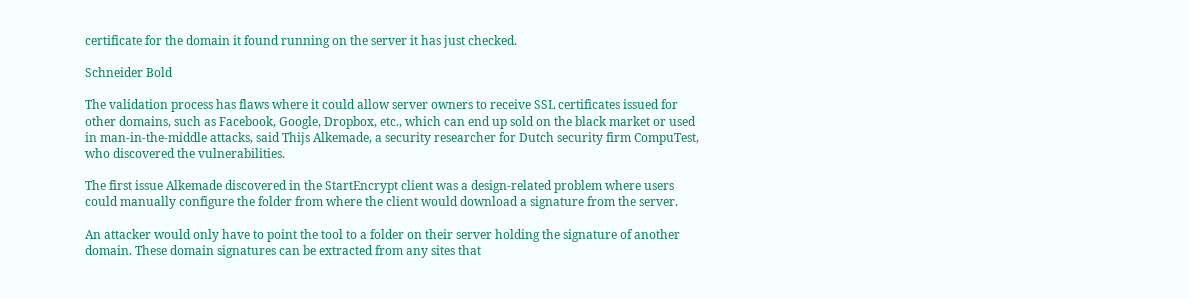certificate for the domain it found running on the server it has just checked.

Schneider Bold

The validation process has flaws where it could allow server owners to receive SSL certificates issued for other domains, such as Facebook, Google, Dropbox, etc., which can end up sold on the black market or used in man-in-the-middle attacks, said Thijs Alkemade, a security researcher for Dutch security firm CompuTest, who discovered the vulnerabilities.

The first issue Alkemade discovered in the StartEncrypt client was a design-related problem where users could manually configure the folder from where the client would download a signature from the server.

An attacker would only have to point the tool to a folder on their server holding the signature of another domain. These domain signatures can be extracted from any sites that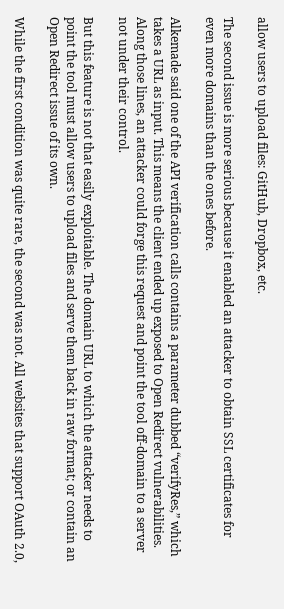allow users to upload files: GitHub, Dropbox, etc.

The second issue is more serious because it enabled an attacker to obtain SSL certificates for even more domains than the ones before.

Alkemade said one of the API verification calls contains a parameter dubbed “verifyRes,” which takes a URL as input. This means the client ended up exposed to Open Redirect vulnerabilities. Along those lines, an attacker could forge this request and point the tool off-domain to a server not under their control.

But this feature is not that easily exploitable. The domain URL to which the attacker needs to point the tool must allow users to upload files and serve them back in raw format; or contain an Open Redirect issue of its own.

While the first condition was quite rare, the second was not. All websites that support OAuth 2.0,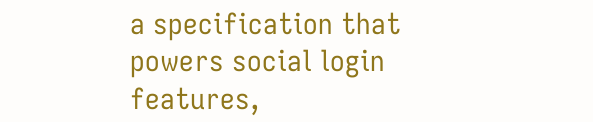a specification that powers social login features,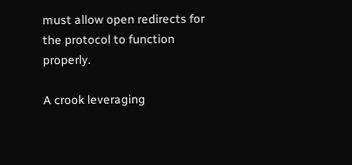must allow open redirects for the protocol to function properly.

A crook leveraging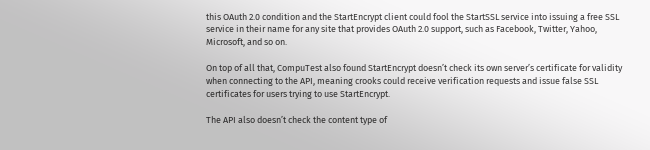this OAuth 2.0 condition and the StartEncrypt client could fool the StartSSL service into issuing a free SSL service in their name for any site that provides OAuth 2.0 support, such as Facebook, Twitter, Yahoo, Microsoft, and so on.

On top of all that, CompuTest also found StartEncrypt doesn’t check its own server’s certificate for validity when connecting to the API, meaning crooks could receive verification requests and issue false SSL certificates for users trying to use StartEncrypt.

The API also doesn’t check the content type of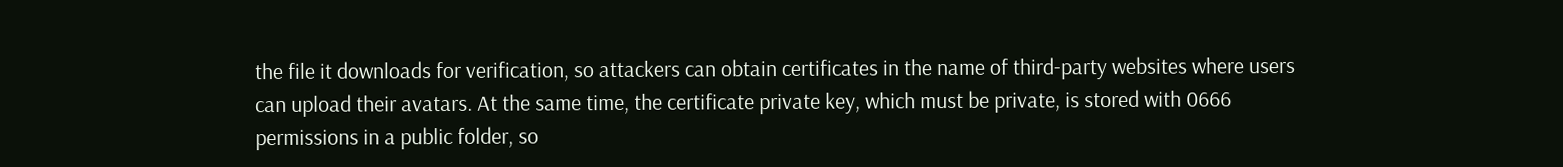the file it downloads for verification, so attackers can obtain certificates in the name of third-party websites where users can upload their avatars. At the same time, the certificate private key, which must be private, is stored with 0666 permissions in a public folder, so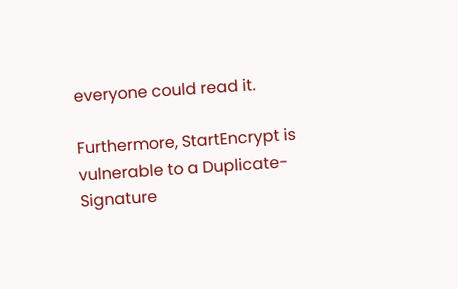everyone could read it.

Furthermore, StartEncrypt is vulnerable to a Duplicate-Signature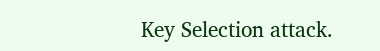Key Selection attack.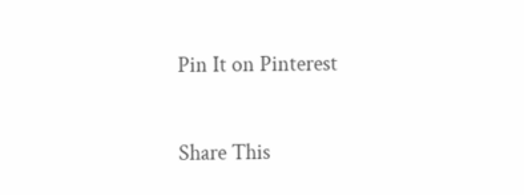Pin It on Pinterest

Share This